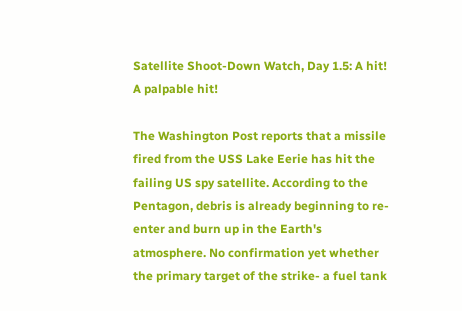Satellite Shoot-Down Watch, Day 1.5: A hit! A palpable hit!

The Washington Post reports that a missile fired from the USS Lake Eerie has hit the failing US spy satellite. According to the Pentagon, debris is already beginning to re-enter and burn up in the Earth's atmosphere. No confirmation yet whether the primary target of the strike- a fuel tank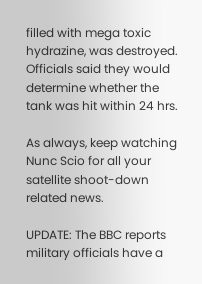filled with mega toxic hydrazine, was destroyed. Officials said they would determine whether the tank was hit within 24 hrs.

As always, keep watching Nunc Scio for all your satellite shoot-down related news.

UPDATE: The BBC reports military officials have a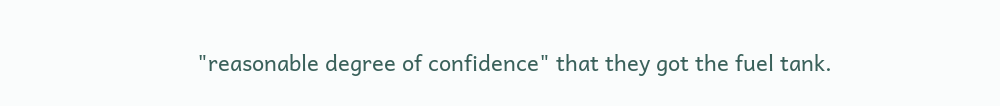"reasonable degree of confidence" that they got the fuel tank.